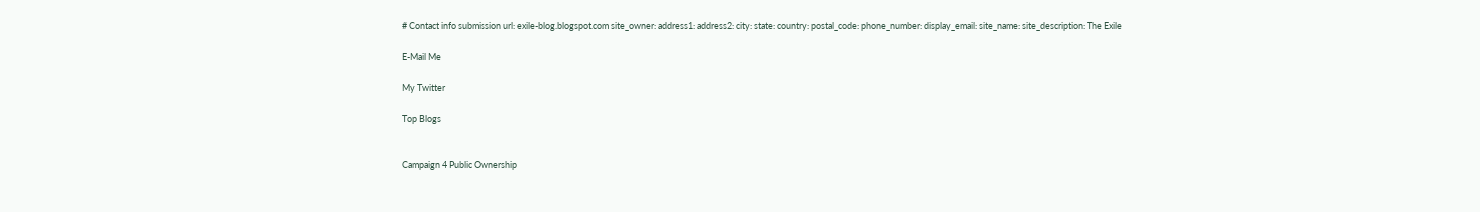# Contact info submission url: exile-blog.blogspot.com site_owner: address1: address2: city: state: country: postal_code: phone_number: display_email: site_name: site_description: The Exile

E-Mail Me

My Twitter

Top Blogs


Campaign 4 Public Ownership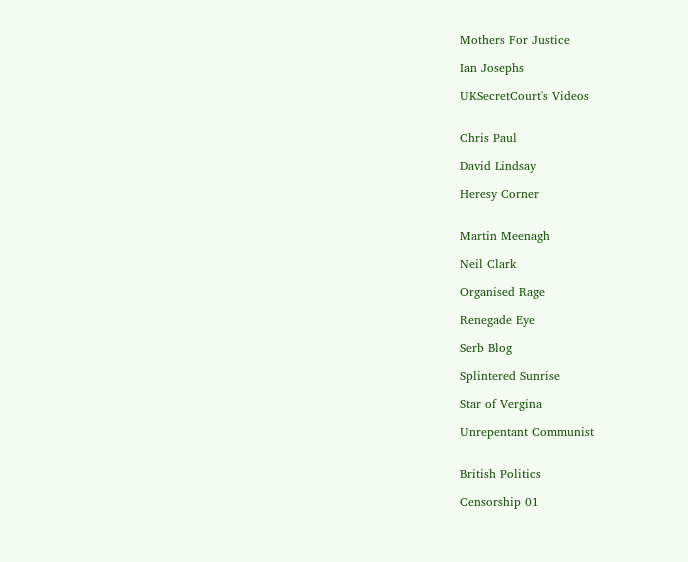Mothers For Justice

Ian Josephs

UKSecretCourt's Videos


Chris Paul

David Lindsay

Heresy Corner


Martin Meenagh

Neil Clark

Organised Rage

Renegade Eye

Serb Blog

Splintered Sunrise

Star of Vergina

Unrepentant Communist


British Politics

Censorship 01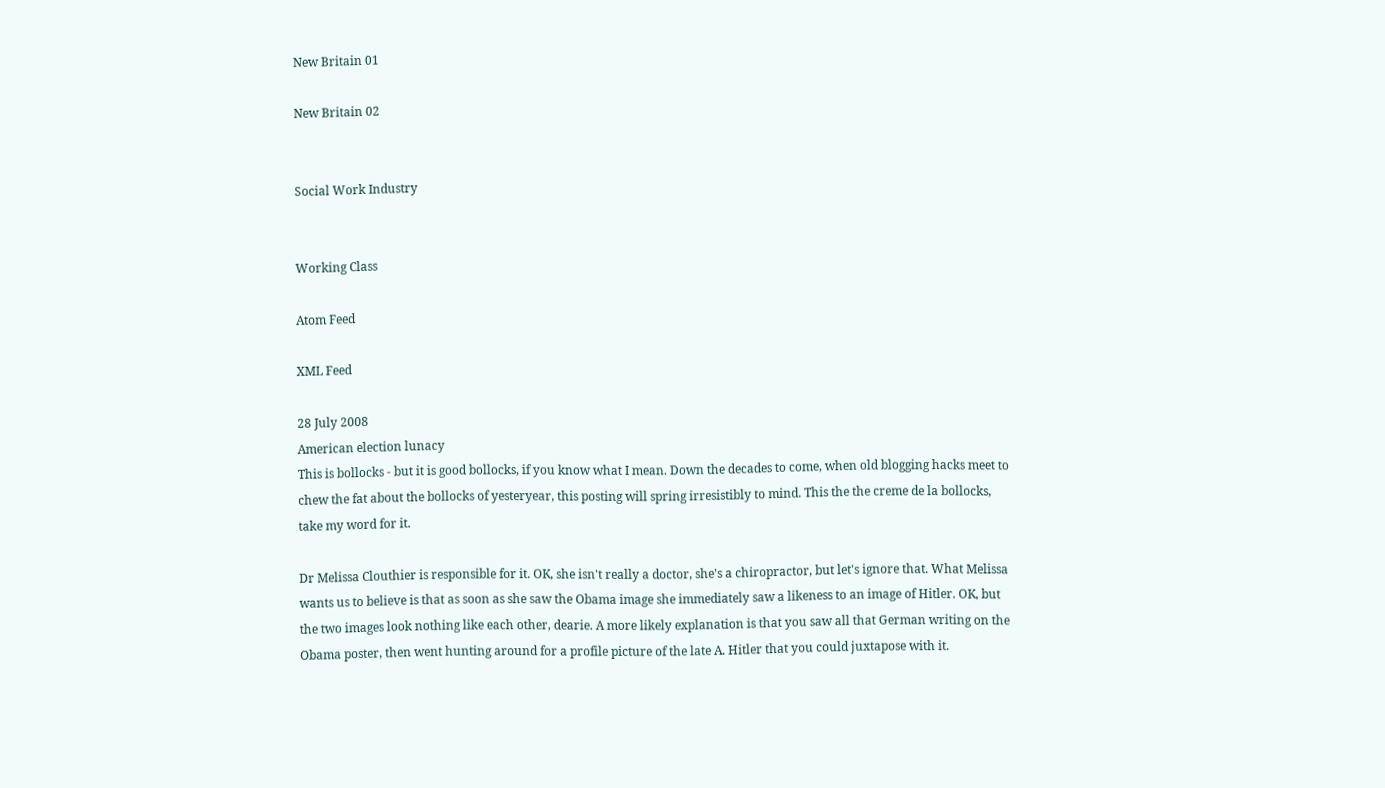New Britain 01

New Britain 02


Social Work Industry


Working Class

Atom Feed

XML Feed

28 July 2008
American election lunacy
This is bollocks - but it is good bollocks, if you know what I mean. Down the decades to come, when old blogging hacks meet to chew the fat about the bollocks of yesteryear, this posting will spring irresistibly to mind. This the the creme de la bollocks, take my word for it.

Dr Melissa Clouthier is responsible for it. OK, she isn't really a doctor, she's a chiropractor, but let's ignore that. What Melissa wants us to believe is that as soon as she saw the Obama image she immediately saw a likeness to an image of Hitler. OK, but the two images look nothing like each other, dearie. A more likely explanation is that you saw all that German writing on the Obama poster, then went hunting around for a profile picture of the late A. Hitler that you could juxtapose with it.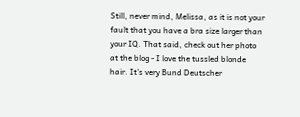Still, never mind, Melissa, as it is not your fault that you have a bra size larger than your IQ. That said, check out her photo at the blog - I love the tussled blonde hair. It's very Bund Deutscher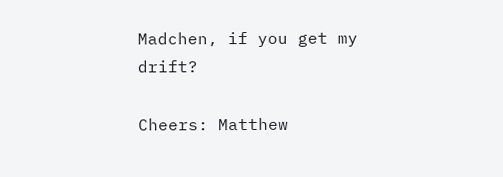Madchen, if you get my drift?

Cheers: Matthew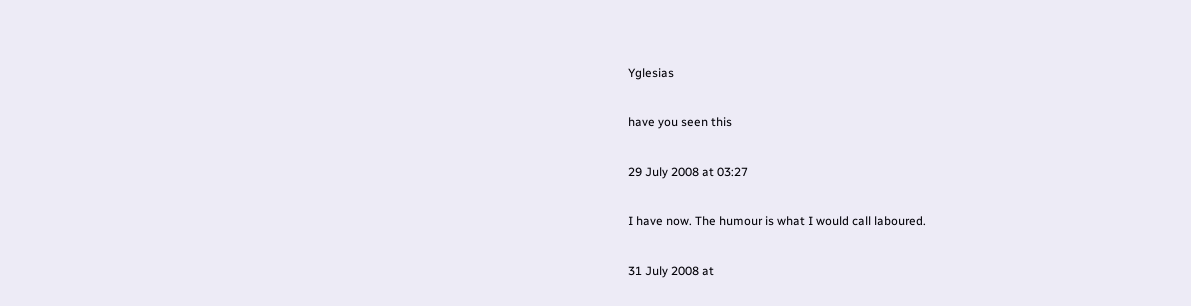Yglesias

have you seen this

29 July 2008 at 03:27

I have now. The humour is what I would call laboured.

31 July 2008 at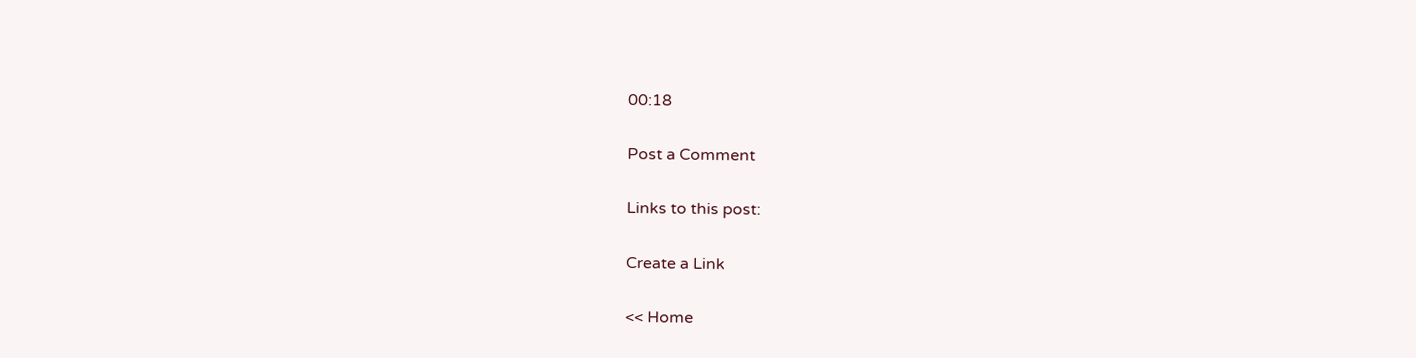00:18

Post a Comment

Links to this post:

Create a Link

<< Home